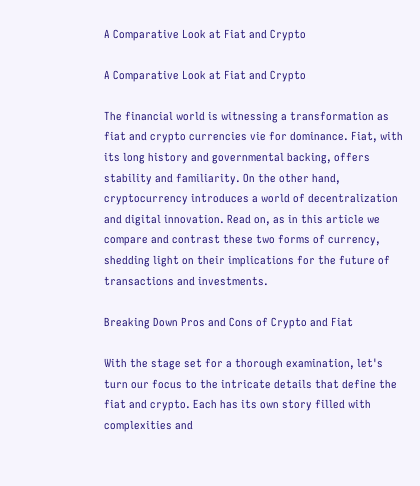A Comparative Look at Fiat and Crypto

A Comparative Look at Fiat and Crypto

The financial world is witnessing a transformation as fiat and crypto currencies vie for dominance. Fiat, with its long history and governmental backing, offers stability and familiarity. On the other hand, cryptocurrency introduces a world of decentralization and digital innovation. Read on, as in this article we compare and contrast these two forms of currency, shedding light on their implications for the future of transactions and investments.

Breaking Down Pros and Cons of Crypto and Fiat

With the stage set for a thorough examination, let's turn our focus to the intricate details that define the fiat and crypto. Each has its own story filled with complexities and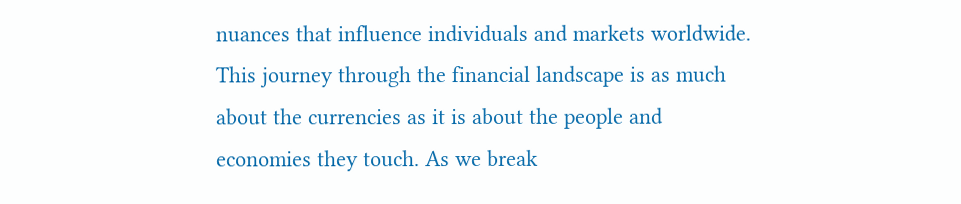nuances that influence individuals and markets worldwide. This journey through the financial landscape is as much about the currencies as it is about the people and economies they touch. As we break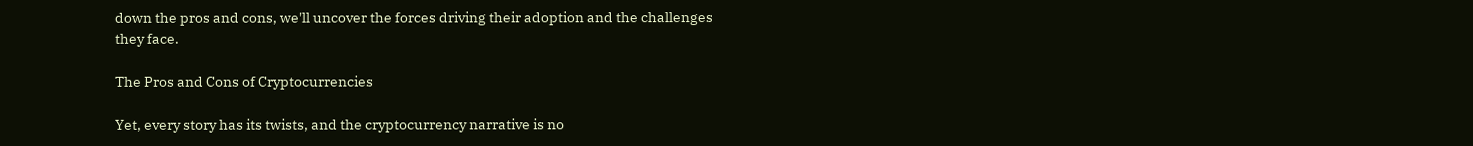down the pros and cons, we'll uncover the forces driving their adoption and the challenges they face.

The Pros and Cons of Cryptocurrencies

Yet, every story has its twists, and the cryptocurrency narrative is no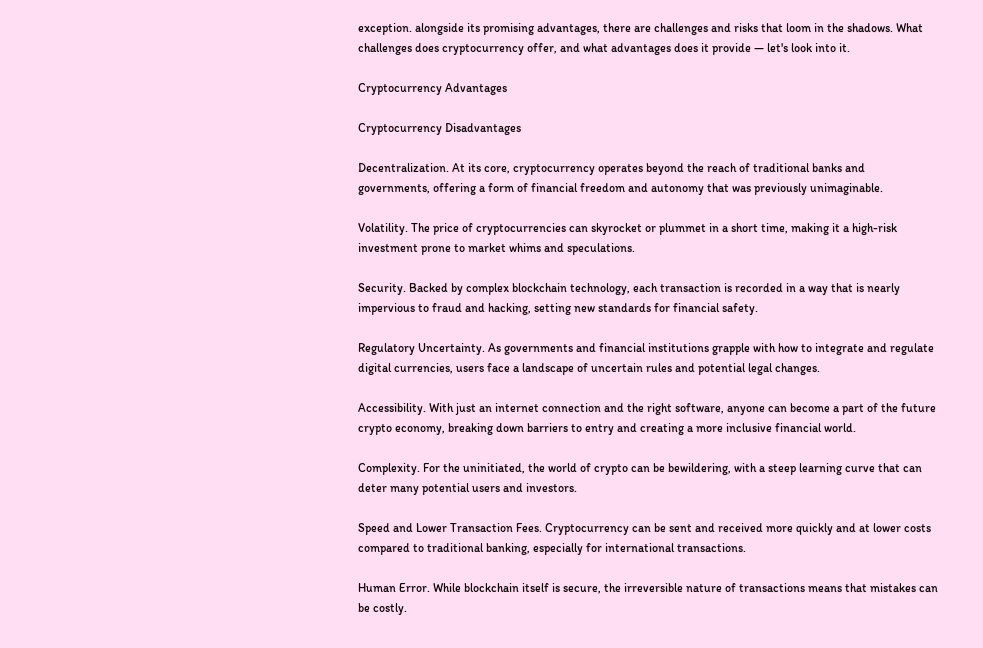exception. alongside its promising advantages, there are challenges and risks that loom in the shadows. What challenges does cryptocurrency offer, and what advantages does it provide — let's look into it.

Cryptocurrency Advantages

Cryptocurrency Disadvantages

Decentralization. At its core, cryptocurrency operates beyond the reach of traditional banks and governments, offering a form of financial freedom and autonomy that was previously unimaginable.

Volatility. The price of cryptocurrencies can skyrocket or plummet in a short time, making it a high-risk investment prone to market whims and speculations.

Security. Backed by complex blockchain technology, each transaction is recorded in a way that is nearly impervious to fraud and hacking, setting new standards for financial safety.

Regulatory Uncertainty. As governments and financial institutions grapple with how to integrate and regulate digital currencies, users face a landscape of uncertain rules and potential legal changes.

Accessibility. With just an internet connection and the right software, anyone can become a part of the future crypto economy, breaking down barriers to entry and creating a more inclusive financial world.

Complexity. For the uninitiated, the world of crypto can be bewildering, with a steep learning curve that can deter many potential users and investors.

Speed and Lower Transaction Fees. Cryptocurrency can be sent and received more quickly and at lower costs compared to traditional banking, especially for international transactions.

Human Error. While blockchain itself is secure, the irreversible nature of transactions means that mistakes can be costly.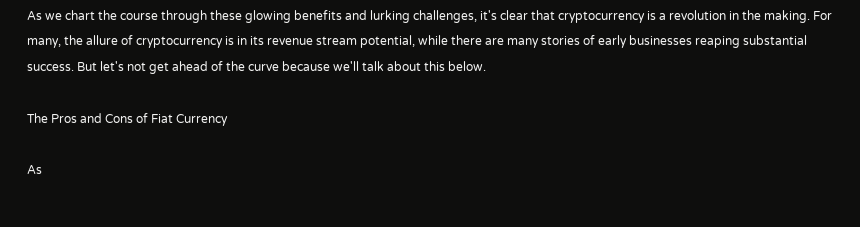As we chart the course through these glowing benefits and lurking challenges, it's clear that cryptocurrency is a revolution in the making. For many, the allure of cryptocurrency is in its revenue stream potential, while there are many stories of early businesses reaping substantial success. But let's not get ahead of the curve because we'll talk about this below.

The Pros and Cons of Fiat Currency

As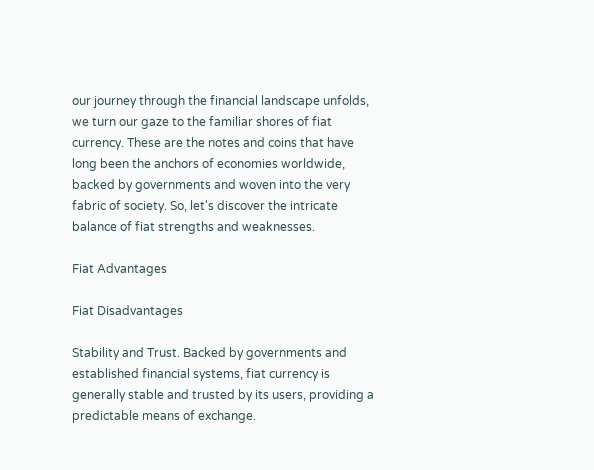our journey through the financial landscape unfolds, we turn our gaze to the familiar shores of fiat currency. These are the notes and coins that have long been the anchors of economies worldwide, backed by governments and woven into the very fabric of society. So, let's discover the intricate balance of fiat strengths and weaknesses.

Fiat Advantages

Fiat Disadvantages

Stability and Trust. Backed by governments and established financial systems, fiat currency is generally stable and trusted by its users, providing a predictable means of exchange.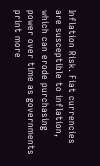Inflation Risk. Fiat currencies are susceptible to inflation, which can erode purchasing power over time as governments print more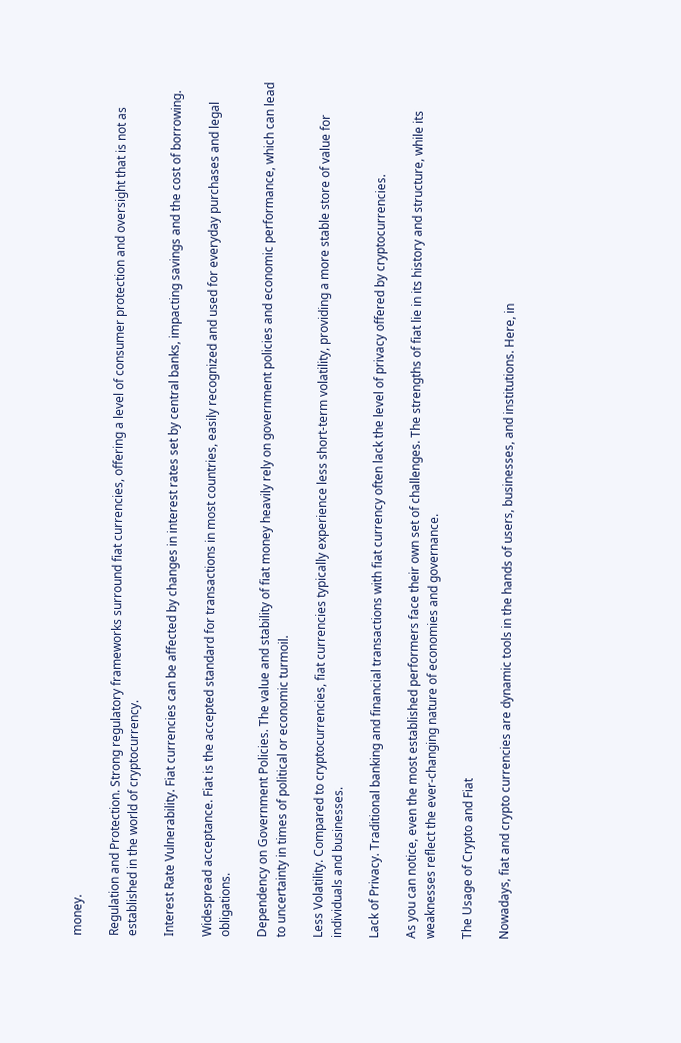money.

Regulation and Protection. Strong regulatory frameworks surround fiat currencies, offering a level of consumer protection and oversight that is not as established in the world of cryptocurrency.

Interest Rate Vulnerability. Fiat currencies can be affected by changes in interest rates set by central banks, impacting savings and the cost of borrowing.

Widespread acceptance. Fiat is the accepted standard for transactions in most countries, easily recognized and used for everyday purchases and legal obligations.

Dependency on Government Policies. The value and stability of fiat money heavily rely on government policies and economic performance, which can lead to uncertainty in times of political or economic turmoil.

Less Volatility. Compared to cryptocurrencies, fiat currencies typically experience less short-term volatility, providing a more stable store of value for individuals and businesses.

Lack of Privacy. Traditional banking and financial transactions with fiat currency often lack the level of privacy offered by cryptocurrencies.

As you can notice, even the most established performers face their own set of challenges. The strengths of fiat lie in its history and structure, while its weaknesses reflect the ever-changing nature of economies and governance.

The Usage of Crypto and Fiat

Nowadays, fiat and crypto currencies are dynamic tools in the hands of users, businesses, and institutions. Here, in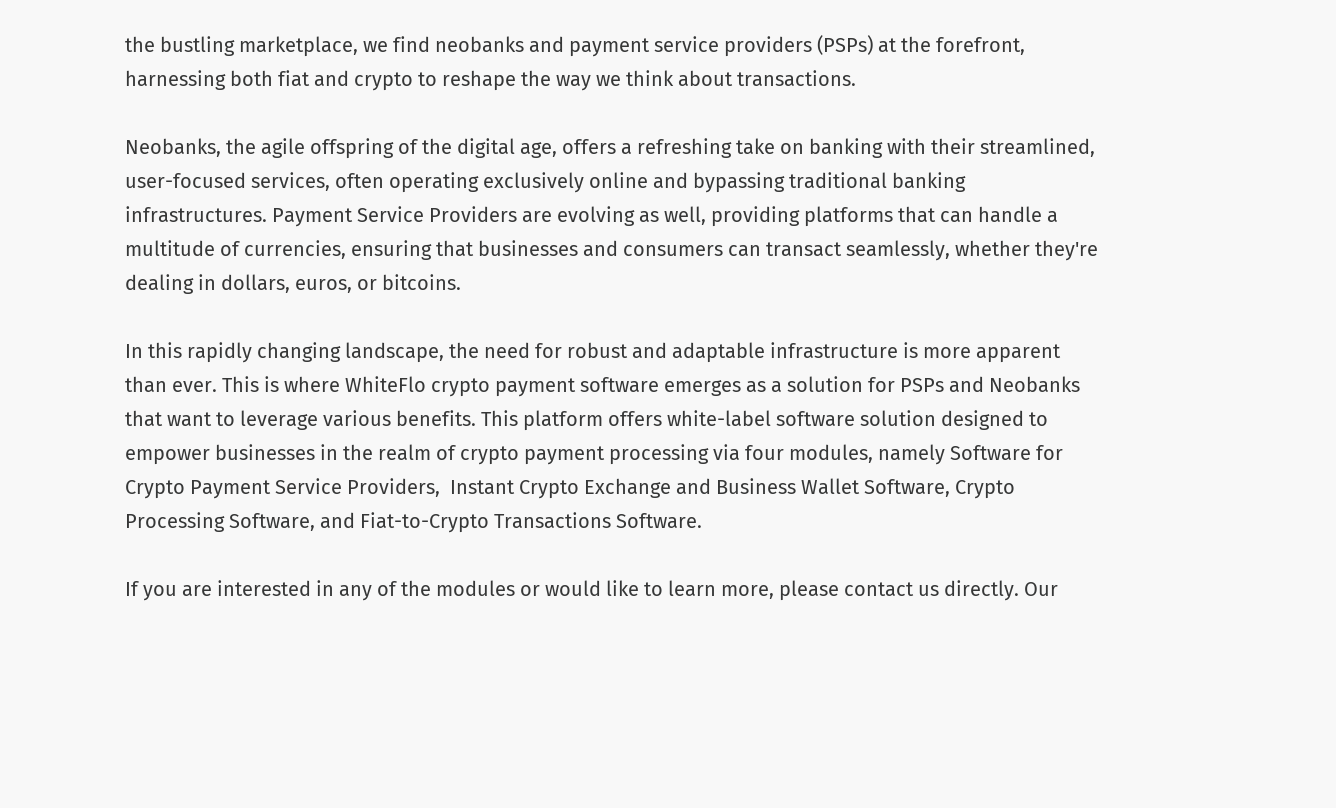the bustling marketplace, we find neobanks and payment service providers (PSPs) at the forefront, harnessing both fiat and crypto to reshape the way we think about transactions.

Neobanks, the agile offspring of the digital age, offers a refreshing take on banking with their streamlined, user-focused services, often operating exclusively online and bypassing traditional banking infrastructures. Payment Service Providers are evolving as well, providing platforms that can handle a multitude of currencies, ensuring that businesses and consumers can transact seamlessly, whether they're dealing in dollars, euros, or bitcoins.

In this rapidly changing landscape, the need for robust and adaptable infrastructure is more apparent than ever. This is where WhiteFlo crypto payment software emerges as a solution for PSPs and Neobanks that want to leverage various benefits. This platform offers white-label software solution designed to empower businesses in the realm of crypto payment processing via four modules, namely Software for Crypto Payment Service Providers,  Instant Crypto Exchange and Business Wallet Software, Crypto Processing Software, and Fiat-to-Crypto Transactions Software.

If you are interested in any of the modules or would like to learn more, please contact us directly. Our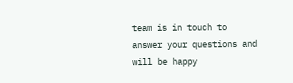team is in touch to answer your questions and will be happy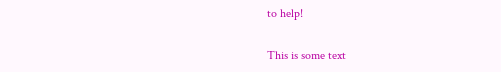to help!

This is some text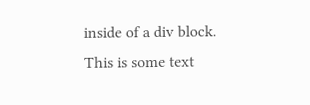inside of a div block.
This is some text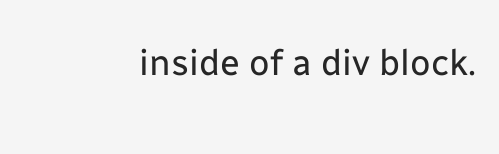inside of a div block.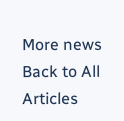More news
Back to All Articles